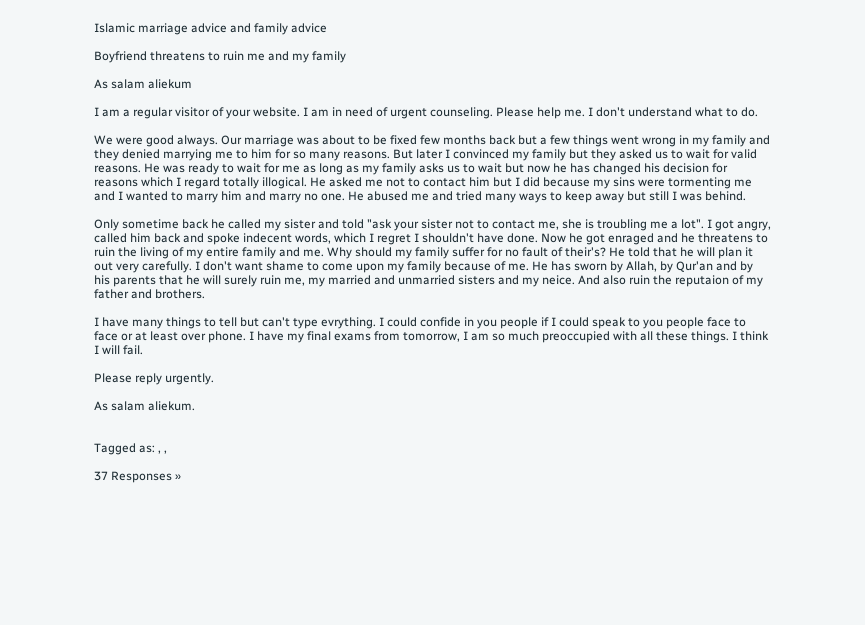Islamic marriage advice and family advice

Boyfriend threatens to ruin me and my family

As salam aliekum

I am a regular visitor of your website. I am in need of urgent counseling. Please help me. I don't understand what to do.

We were good always. Our marriage was about to be fixed few months back but a few things went wrong in my family and they denied marrying me to him for so many reasons. But later I convinced my family but they asked us to wait for valid reasons. He was ready to wait for me as long as my family asks us to wait but now he has changed his decision for reasons which I regard totally illogical. He asked me not to contact him but I did because my sins were tormenting me and I wanted to marry him and marry no one. He abused me and tried many ways to keep away but still I was behind.

Only sometime back he called my sister and told "ask your sister not to contact me, she is troubling me a lot". I got angry, called him back and spoke indecent words, which I regret I shouldn't have done. Now he got enraged and he threatens to ruin the living of my entire family and me. Why should my family suffer for no fault of their's? He told that he will plan it out very carefully. I don't want shame to come upon my family because of me. He has sworn by Allah, by Qur'an and by his parents that he will surely ruin me, my married and unmarried sisters and my neice. And also ruin the reputaion of my father and brothers.

I have many things to tell but can't type evrything. I could confide in you people if I could speak to you people face to face or at least over phone. I have my final exams from tomorrow, I am so much preoccupied with all these things. I think I will fail.

Please reply urgently.

As salam aliekum.


Tagged as: , ,

37 Responses »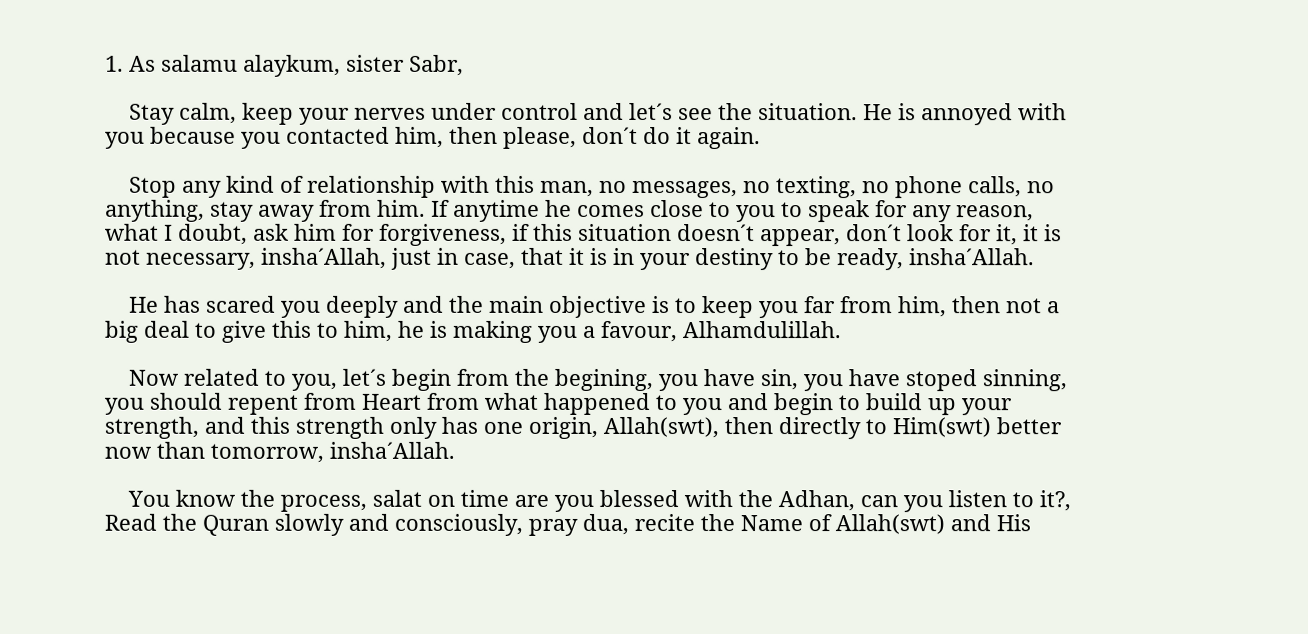1. As salamu alaykum, sister Sabr,

    Stay calm, keep your nerves under control and let´s see the situation. He is annoyed with you because you contacted him, then please, don´t do it again.

    Stop any kind of relationship with this man, no messages, no texting, no phone calls, no anything, stay away from him. If anytime he comes close to you to speak for any reason, what I doubt, ask him for forgiveness, if this situation doesn´t appear, don´t look for it, it is not necessary, insha´Allah, just in case, that it is in your destiny to be ready, insha´Allah.

    He has scared you deeply and the main objective is to keep you far from him, then not a big deal to give this to him, he is making you a favour, Alhamdulillah.

    Now related to you, let´s begin from the begining, you have sin, you have stoped sinning, you should repent from Heart from what happened to you and begin to build up your strength, and this strength only has one origin, Allah(swt), then directly to Him(swt) better now than tomorrow, insha´Allah.

    You know the process, salat on time are you blessed with the Adhan, can you listen to it?, Read the Quran slowly and consciously, pray dua, recite the Name of Allah(swt) and His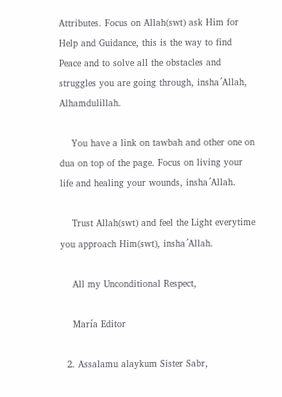Attributes. Focus on Allah(swt) ask Him for Help and Guidance, this is the way to find Peace and to solve all the obstacles and struggles you are going through, insha´Allah, Alhamdulillah.

    You have a link on tawbah and other one on dua on top of the page. Focus on living your life and healing your wounds, insha´Allah.

    Trust Allah(swt) and feel the Light everytime you approach Him(swt), insha´Allah.

    All my Unconditional Respect,

    María Editor

  2. Assalamu alaykum Sister Sabr,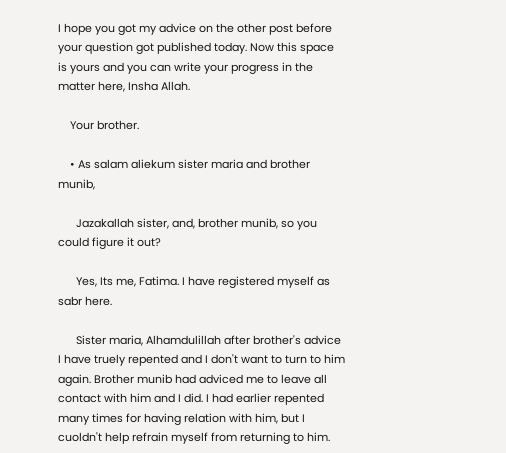I hope you got my advice on the other post before your question got published today. Now this space is yours and you can write your progress in the matter here, Insha Allah.

    Your brother.

    • As salam aliekum sister maria and brother munib,

      Jazakallah sister, and, brother munib, so you could figure it out?

      Yes, Its me, Fatima. I have registered myself as sabr here.

      Sister maria, Alhamdulillah after brother's advice I have truely repented and I don't want to turn to him again. Brother munib had adviced me to leave all contact with him and I did. I had earlier repented many times for having relation with him, but I cuoldn't help refrain myself from returning to him.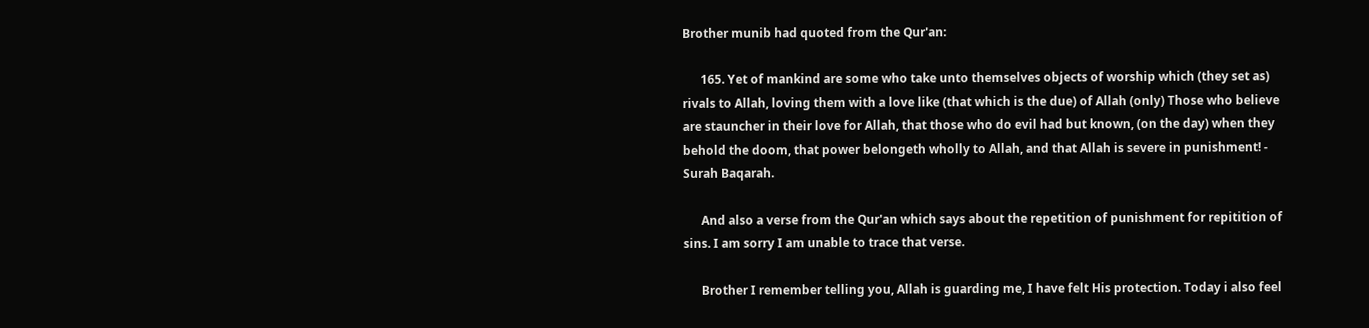Brother munib had quoted from the Qur'an:

      165. Yet of mankind are some who take unto themselves objects of worship which (they set as) rivals to Allah, loving them with a love like (that which is the due) of Allah (only) Those who believe are stauncher in their love for Allah, that those who do evil had but known, (on the day) when they behold the doom, that power belongeth wholly to Allah, and that Allah is severe in punishment! - Surah Baqarah.

      And also a verse from the Qur'an which says about the repetition of punishment for repitition of sins. I am sorry I am unable to trace that verse.

      Brother I remember telling you, Allah is guarding me, I have felt His protection. Today i also feel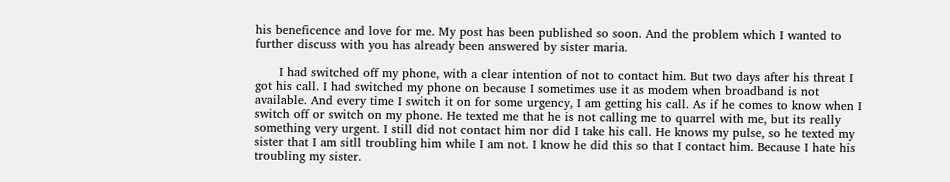his beneficence and love for me. My post has been published so soon. And the problem which I wanted to further discuss with you has already been answered by sister maria.

      I had switched off my phone, with a clear intention of not to contact him. But two days after his threat I got his call. I had switched my phone on because I sometimes use it as modem when broadband is not available. And every time I switch it on for some urgency, I am getting his call. As if he comes to know when I switch off or switch on my phone. He texted me that he is not calling me to quarrel with me, but its really something very urgent. I still did not contact him nor did I take his call. He knows my pulse, so he texted my sister that I am sitll troubling him while I am not. I know he did this so that I contact him. Because I hate his troubling my sister.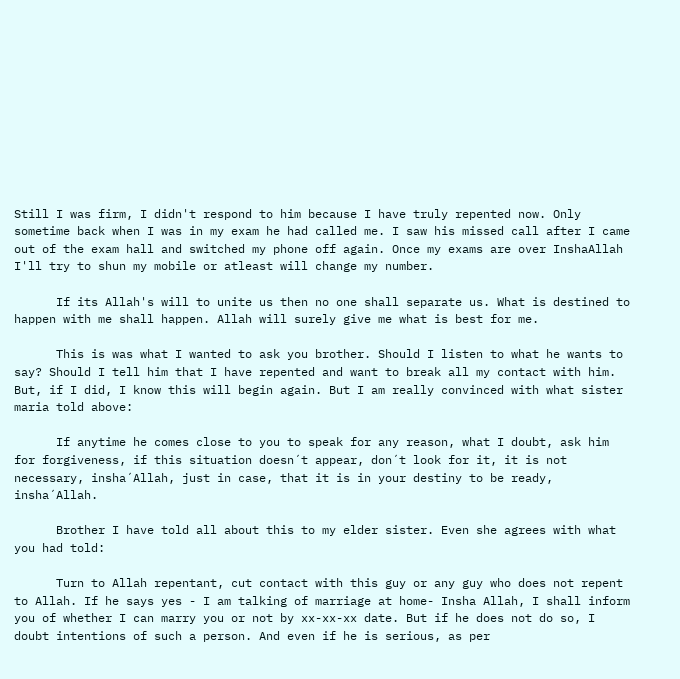Still I was firm, I didn't respond to him because I have truly repented now. Only sometime back when I was in my exam he had called me. I saw his missed call after I came out of the exam hall and switched my phone off again. Once my exams are over InshaAllah I'll try to shun my mobile or atleast will change my number.

      If its Allah's will to unite us then no one shall separate us. What is destined to happen with me shall happen. Allah will surely give me what is best for me.

      This is was what I wanted to ask you brother. Should I listen to what he wants to say? Should I tell him that I have repented and want to break all my contact with him. But, if I did, I know this will begin again. But I am really convinced with what sister maria told above:

      If anytime he comes close to you to speak for any reason, what I doubt, ask him for forgiveness, if this situation doesn´t appear, don´t look for it, it is not necessary, insha´Allah, just in case, that it is in your destiny to be ready, insha´Allah.

      Brother I have told all about this to my elder sister. Even she agrees with what you had told:

      Turn to Allah repentant, cut contact with this guy or any guy who does not repent to Allah. If he says yes - I am talking of marriage at home- Insha Allah, I shall inform you of whether I can marry you or not by xx-xx-xx date. But if he does not do so, I doubt intentions of such a person. And even if he is serious, as per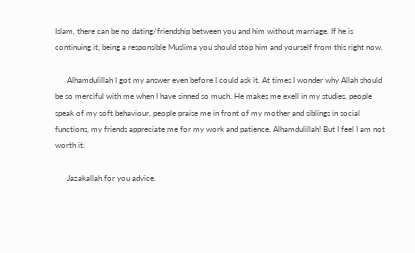Islam, there can be no dating/friendship between you and him without marriage. If he is continuing it, being a responsible Muslima you should stop him and yourself from this right now.

      Alhamdulillah I got my answer even before I could ask it. At times I wonder why Allah should be so merciful with me when I have sinned so much. He makes me exell in my studies, people speak of my soft behaviour, people praise me in front of my mother and siblings in social functions, my friends appreciate me for my work and patience. Alhamdulillah! But I feel I am not worth it.

      Jazakallah for you advice.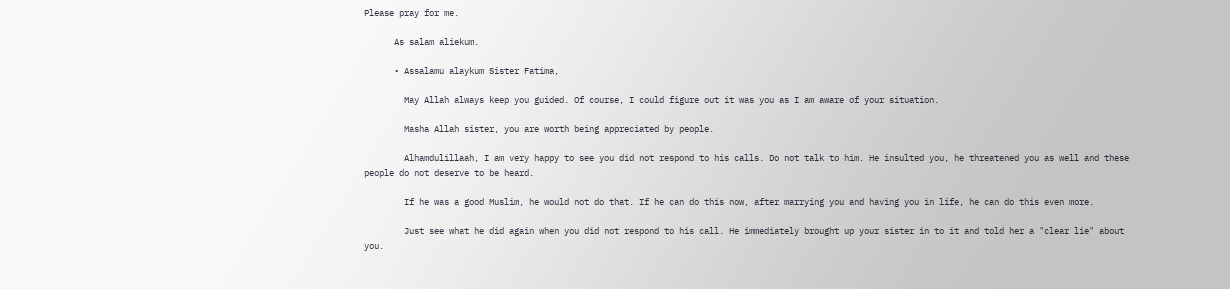Please pray for me.

      As salam aliekum.

      • Assalamu alaykum Sister Fatima,

        May Allah always keep you guided. Of course, I could figure out it was you as I am aware of your situation.

        Masha Allah sister, you are worth being appreciated by people.

        Alhamdulillaah, I am very happy to see you did not respond to his calls. Do not talk to him. He insulted you, he threatened you as well and these people do not deserve to be heard.

        If he was a good Muslim, he would not do that. If he can do this now, after marrying you and having you in life, he can do this even more.

        Just see what he did again when you did not respond to his call. He immediately brought up your sister in to it and told her a "clear lie" about you.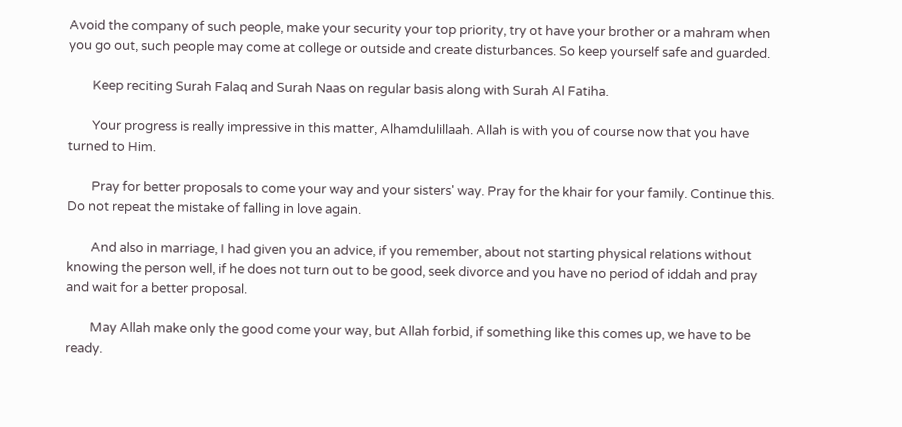Avoid the company of such people, make your security your top priority, try ot have your brother or a mahram when you go out, such people may come at college or outside and create disturbances. So keep yourself safe and guarded.

        Keep reciting Surah Falaq and Surah Naas on regular basis along with Surah Al Fatiha.

        Your progress is really impressive in this matter, Alhamdulillaah. Allah is with you of course now that you have turned to Him.

        Pray for better proposals to come your way and your sisters' way. Pray for the khair for your family. Continue this. Do not repeat the mistake of falling in love again.

        And also in marriage, I had given you an advice, if you remember, about not starting physical relations without knowing the person well, if he does not turn out to be good, seek divorce and you have no period of iddah and pray and wait for a better proposal.

        May Allah make only the good come your way, but Allah forbid, if something like this comes up, we have to be ready.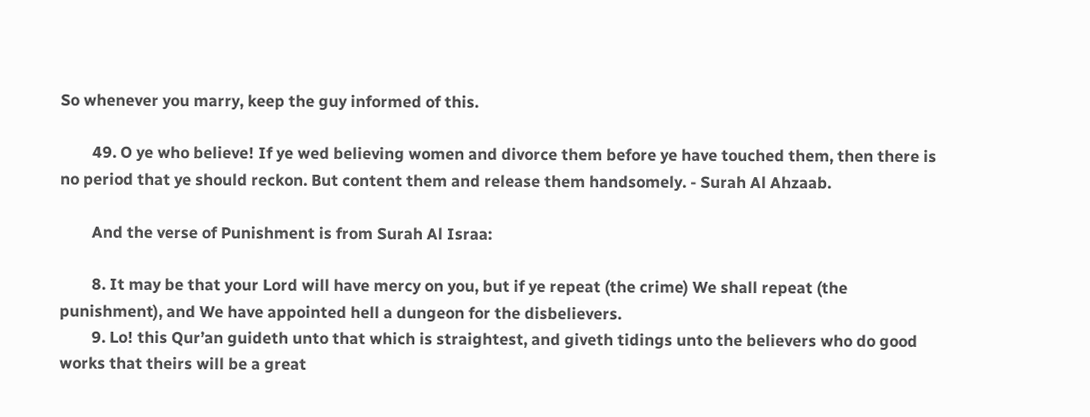So whenever you marry, keep the guy informed of this.

        49. O ye who believe! If ye wed believing women and divorce them before ye have touched them, then there is no period that ye should reckon. But content them and release them handsomely. - Surah Al Ahzaab.

        And the verse of Punishment is from Surah Al Israa:

        8. It may be that your Lord will have mercy on you, but if ye repeat (the crime) We shall repeat (the punishment), and We have appointed hell a dungeon for the disbelievers.
        9. Lo! this Qur’an guideth unto that which is straightest, and giveth tidings unto the believers who do good works that theirs will be a great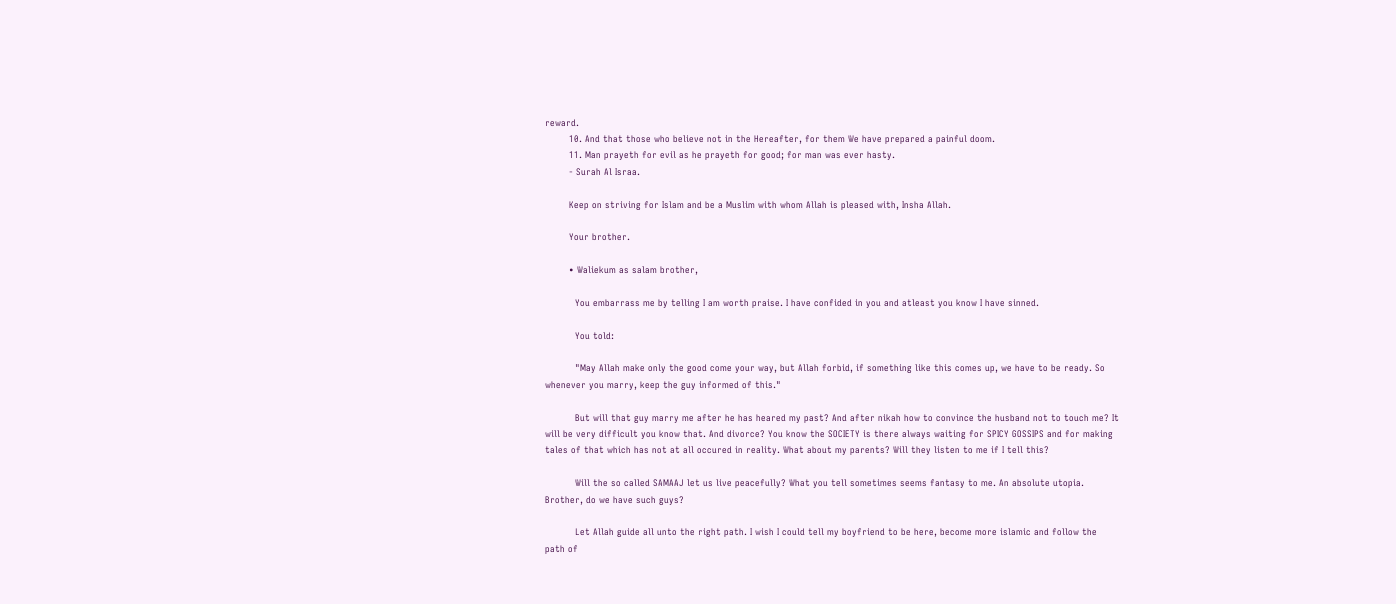reward.
        10. And that those who believe not in the Hereafter, for them We have prepared a painful doom.
        11. Man prayeth for evil as he prayeth for good; for man was ever hasty.
        - Surah Al Israa.

        Keep on striving for Islam and be a Muslim with whom Allah is pleased with, Insha Allah.

        Your brother.

        • Waliekum as salam brother,

          You embarrass me by telling I am worth praise. I have confided in you and atleast you know I have sinned.

          You told:

          "May Allah make only the good come your way, but Allah forbid, if something like this comes up, we have to be ready. So whenever you marry, keep the guy informed of this."

          But will that guy marry me after he has heared my past? And after nikah how to convince the husband not to touch me? It will be very difficult you know that. And divorce? You know the SOCIETY is there always waiting for SPICY GOSSIPS and for making tales of that which has not at all occured in reality. What about my parents? Will they listen to me if I tell this?

          Will the so called SAMAAJ let us live peacefully? What you tell sometimes seems fantasy to me. An absolute utopia. Brother, do we have such guys?

          Let Allah guide all unto the right path. I wish I could tell my boyfriend to be here, become more islamic and follow the path of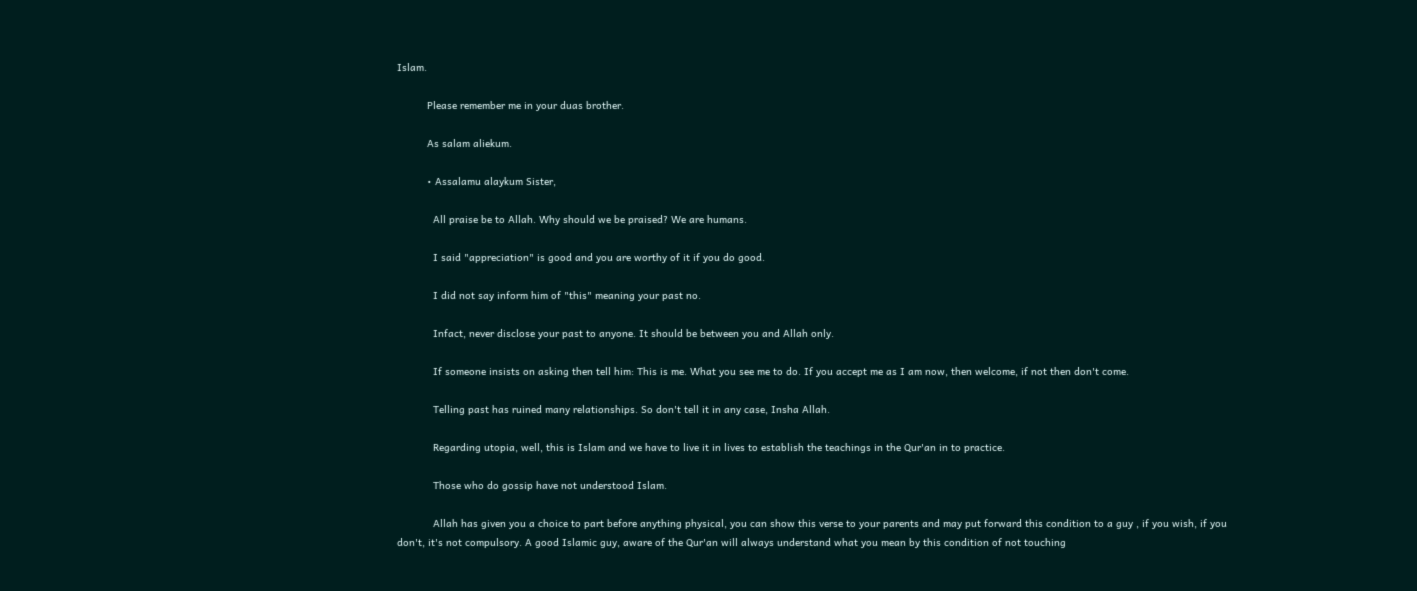Islam.

          Please remember me in your duas brother.

          As salam aliekum.

          • Assalamu alaykum Sister,

            All praise be to Allah. Why should we be praised? We are humans.

            I said "appreciation" is good and you are worthy of it if you do good.

            I did not say inform him of "this" meaning your past no.

            Infact, never disclose your past to anyone. It should be between you and Allah only.

            If someone insists on asking then tell him: This is me. What you see me to do. If you accept me as I am now, then welcome, if not then don't come.

            Telling past has ruined many relationships. So don't tell it in any case, Insha Allah.

            Regarding utopia, well, this is Islam and we have to live it in lives to establish the teachings in the Qur'an in to practice.

            Those who do gossip have not understood Islam.

            Allah has given you a choice to part before anything physical, you can show this verse to your parents and may put forward this condition to a guy , if you wish, if you don't, it's not compulsory. A good Islamic guy, aware of the Qur'an will always understand what you mean by this condition of not touching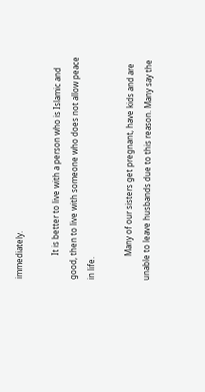immediately.

            It is better to live with a person who is Islamic and good, then to live with someone who does not allow peace in life.

            Many of our sisters get pregnant, have kids and are unable to leave husbands due to this reason. Many say the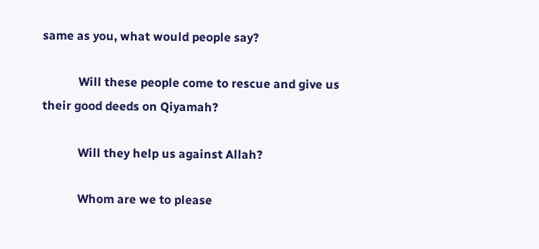same as you, what would people say?

            Will these people come to rescue and give us their good deeds on Qiyamah?

            Will they help us against Allah?

            Whom are we to please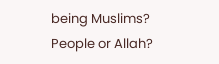being Muslims? People or Allah?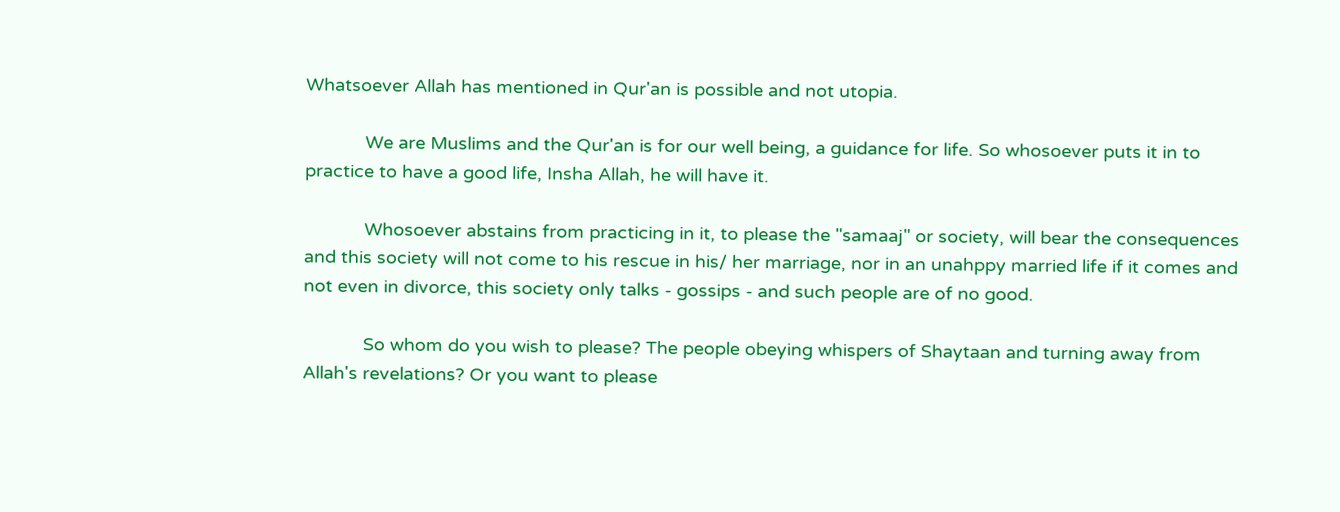Whatsoever Allah has mentioned in Qur'an is possible and not utopia.

            We are Muslims and the Qur'an is for our well being, a guidance for life. So whosoever puts it in to practice to have a good life, Insha Allah, he will have it.

            Whosoever abstains from practicing in it, to please the "samaaj" or society, will bear the consequences and this society will not come to his rescue in his/ her marriage, nor in an unahppy married life if it comes and not even in divorce, this society only talks - gossips - and such people are of no good.

            So whom do you wish to please? The people obeying whispers of Shaytaan and turning away from Allah's revelations? Or you want to please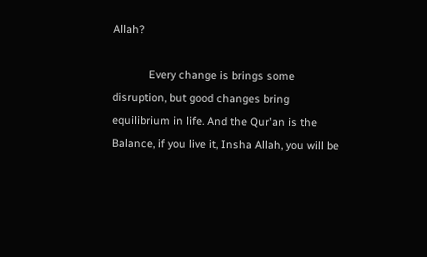Allah?

            Every change is brings some disruption, but good changes bring equilibrium in life. And the Qur'an is the Balance, if you live it, Insha Allah, you will be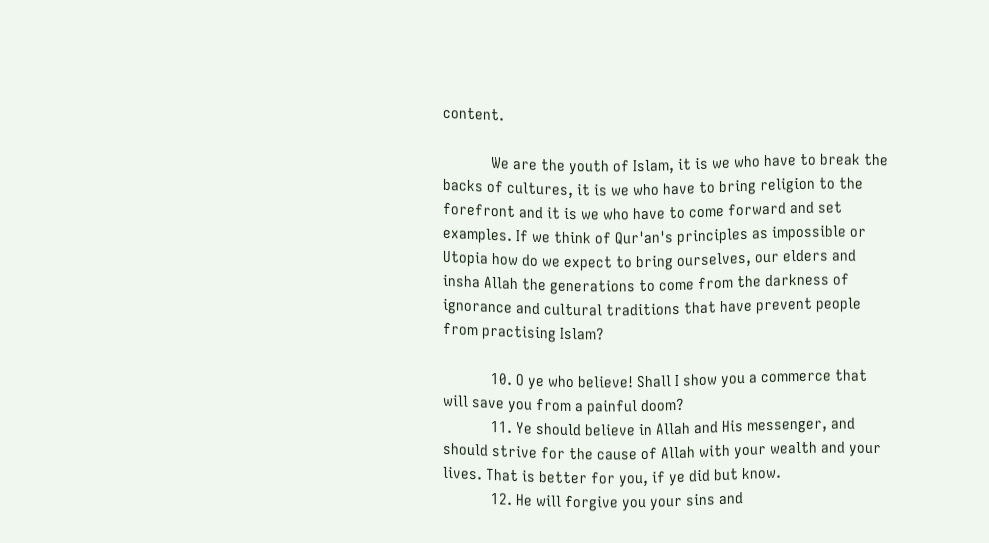content.

            We are the youth of Islam, it is we who have to break the backs of cultures, it is we who have to bring religion to the forefront and it is we who have to come forward and set examples. If we think of Qur'an's principles as impossible or Utopia how do we expect to bring ourselves, our elders and insha Allah the generations to come from the darkness of ignorance and cultural traditions that have prevent people from practising Islam?

            10. O ye who believe! Shall I show you a commerce that will save you from a painful doom?
            11. Ye should believe in Allah and His messenger, and should strive for the cause of Allah with your wealth and your lives. That is better for you, if ye did but know.
            12. He will forgive you your sins and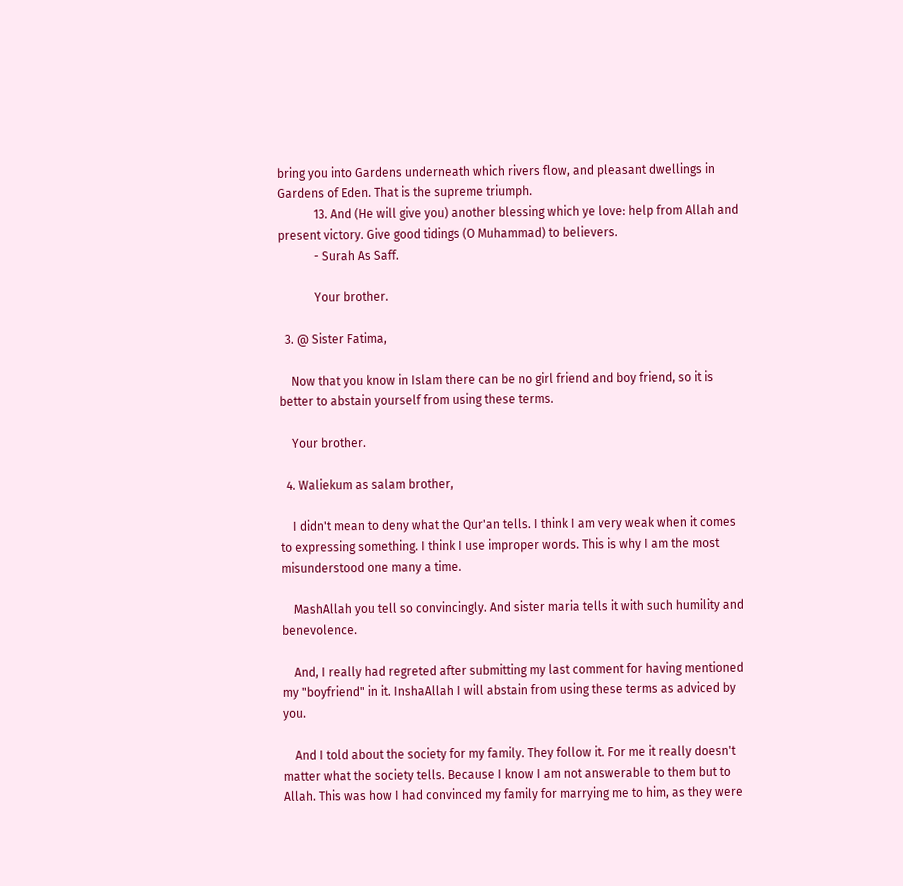bring you into Gardens underneath which rivers flow, and pleasant dwellings in Gardens of Eden. That is the supreme triumph.
            13. And (He will give you) another blessing which ye love: help from Allah and present victory. Give good tidings (O Muhammad) to believers.
            - Surah As Saff.

            Your brother.

  3. @ Sister Fatima,

    Now that you know in Islam there can be no girl friend and boy friend, so it is better to abstain yourself from using these terms.

    Your brother.

  4. Waliekum as salam brother,

    I didn't mean to deny what the Qur'an tells. I think I am very weak when it comes to expressing something. I think I use improper words. This is why I am the most misunderstood one many a time.

    MashAllah you tell so convincingly. And sister maria tells it with such humility and benevolence.

    And, I really had regreted after submitting my last comment for having mentioned my "boyfriend" in it. InshaAllah I will abstain from using these terms as adviced by you.

    And I told about the society for my family. They follow it. For me it really doesn't matter what the society tells. Because I know I am not answerable to them but to Allah. This was how I had convinced my family for marrying me to him, as they were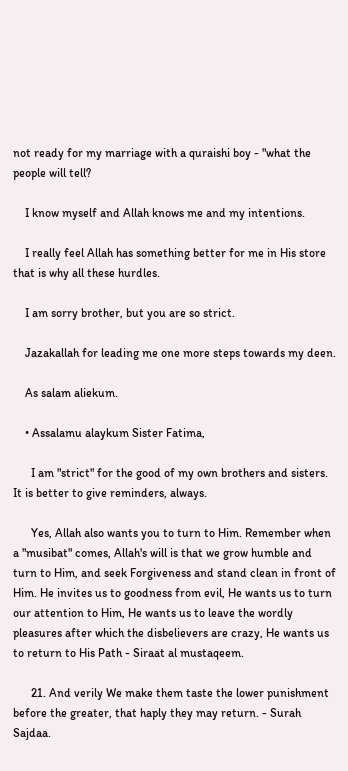not ready for my marriage with a quraishi boy - "what the people will tell?

    I know myself and Allah knows me and my intentions.

    I really feel Allah has something better for me in His store that is why all these hurdles.

    I am sorry brother, but you are so strict.

    Jazakallah for leading me one more steps towards my deen.

    As salam aliekum.

    • Assalamu alaykum Sister Fatima,

      I am "strict" for the good of my own brothers and sisters. It is better to give reminders, always.

      Yes, Allah also wants you to turn to Him. Remember when a "musibat" comes, Allah's will is that we grow humble and turn to Him, and seek Forgiveness and stand clean in front of Him. He invites us to goodness from evil, He wants us to turn our attention to Him, He wants us to leave the wordly pleasures after which the disbelievers are crazy, He wants us to return to His Path - Siraat al mustaqeem.

      21. And verily We make them taste the lower punishment before the greater, that haply they may return. - Surah Sajdaa.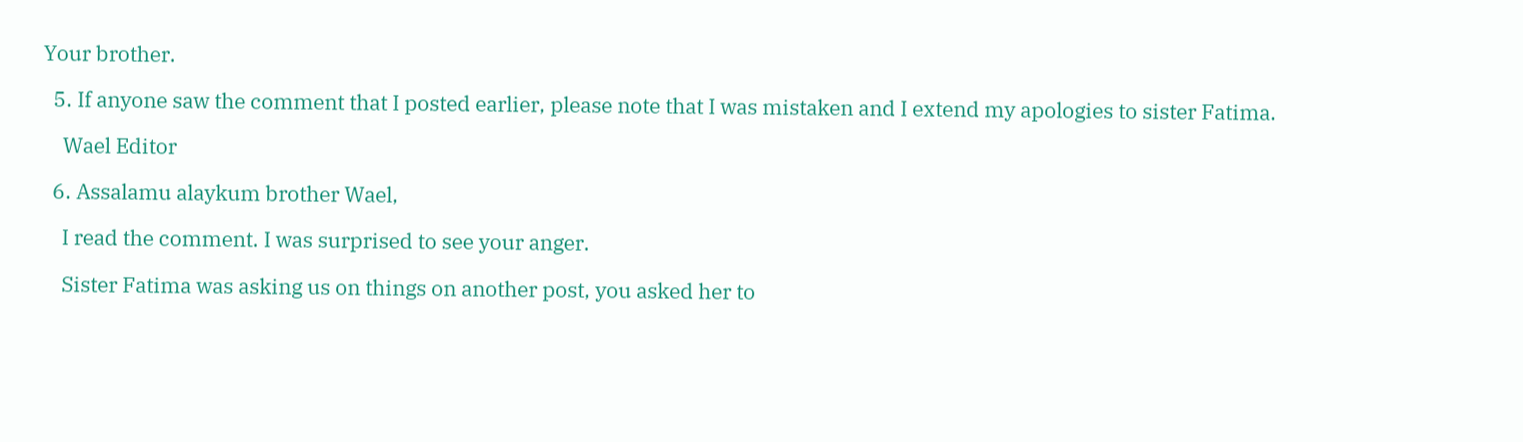Your brother.

  5. If anyone saw the comment that I posted earlier, please note that I was mistaken and I extend my apologies to sister Fatima.

    Wael Editor

  6. Assalamu alaykum brother Wael,

    I read the comment. I was surprised to see your anger.

    Sister Fatima was asking us on things on another post, you asked her to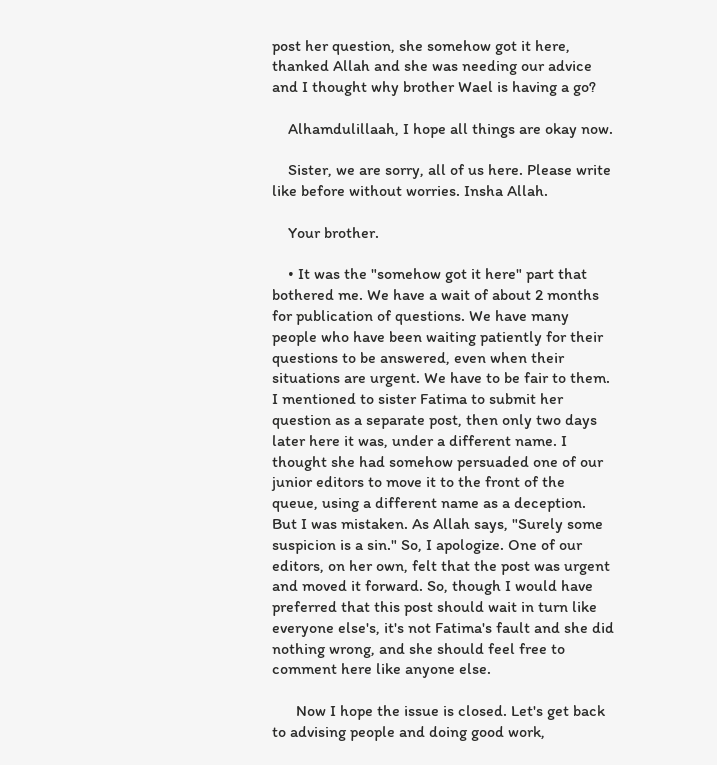post her question, she somehow got it here, thanked Allah and she was needing our advice and I thought why brother Wael is having a go?

    Alhamdulillaah, I hope all things are okay now.

    Sister, we are sorry, all of us here. Please write like before without worries. Insha Allah.

    Your brother.

    • It was the "somehow got it here" part that bothered me. We have a wait of about 2 months for publication of questions. We have many people who have been waiting patiently for their questions to be answered, even when their situations are urgent. We have to be fair to them. I mentioned to sister Fatima to submit her question as a separate post, then only two days later here it was, under a different name. I thought she had somehow persuaded one of our junior editors to move it to the front of the queue, using a different name as a deception. But I was mistaken. As Allah says, "Surely some suspicion is a sin." So, I apologize. One of our editors, on her own, felt that the post was urgent and moved it forward. So, though I would have preferred that this post should wait in turn like everyone else's, it's not Fatima's fault and she did nothing wrong, and she should feel free to comment here like anyone else.

      Now I hope the issue is closed. Let's get back to advising people and doing good work,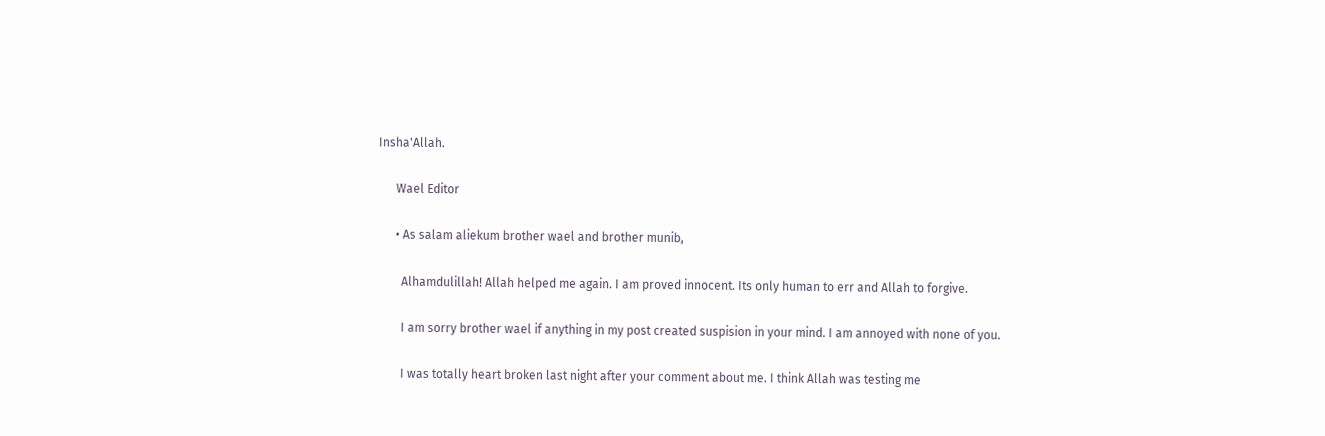Insha'Allah.

      Wael Editor

      • As salam aliekum brother wael and brother munib,

        Alhamdulillah! Allah helped me again. I am proved innocent. Its only human to err and Allah to forgive.

        I am sorry brother wael if anything in my post created suspision in your mind. I am annoyed with none of you.

        I was totally heart broken last night after your comment about me. I think Allah was testing me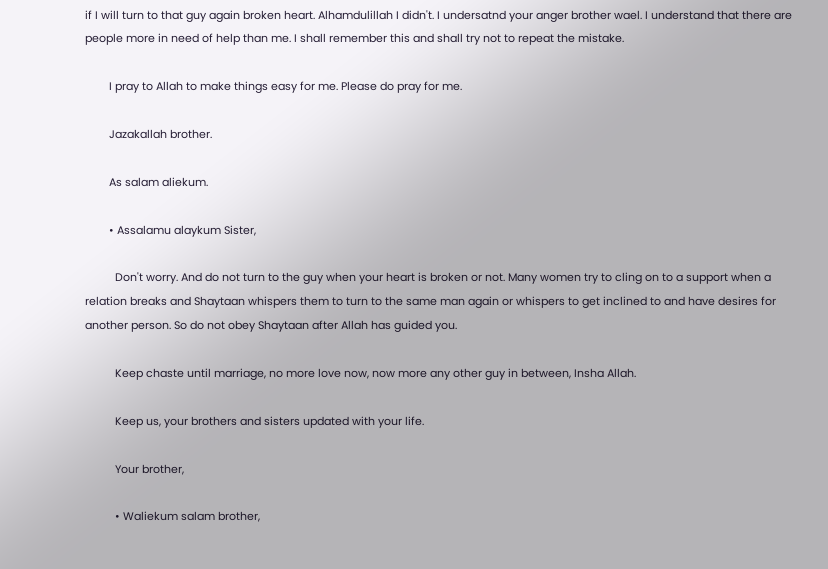if I will turn to that guy again broken heart. Alhamdulillah I didn't. I undersatnd your anger brother wael. I understand that there are people more in need of help than me. I shall remember this and shall try not to repeat the mistake.

        I pray to Allah to make things easy for me. Please do pray for me.

        Jazakallah brother.

        As salam aliekum.

        • Assalamu alaykum Sister,

          Don't worry. And do not turn to the guy when your heart is broken or not. Many women try to cling on to a support when a relation breaks and Shaytaan whispers them to turn to the same man again or whispers to get inclined to and have desires for another person. So do not obey Shaytaan after Allah has guided you.

          Keep chaste until marriage, no more love now, now more any other guy in between, Insha Allah.

          Keep us, your brothers and sisters updated with your life.

          Your brother,

          • Waliekum salam brother,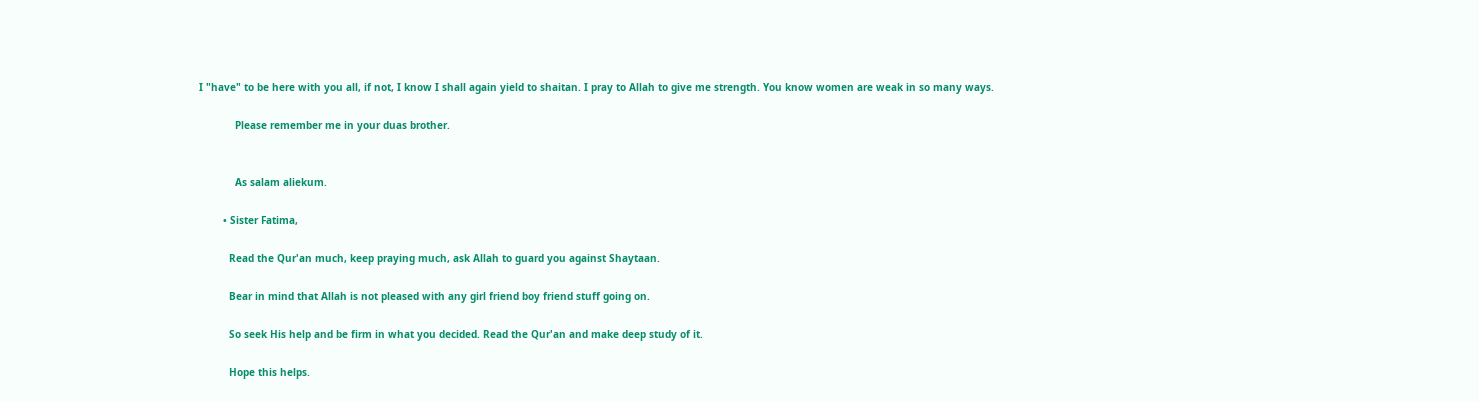I "have" to be here with you all, if not, I know I shall again yield to shaitan. I pray to Allah to give me strength. You know women are weak in so many ways.

            Please remember me in your duas brother.


            As salam aliekum.

        • Sister Fatima,

          Read the Qur'an much, keep praying much, ask Allah to guard you against Shaytaan.

          Bear in mind that Allah is not pleased with any girl friend boy friend stuff going on.

          So seek His help and be firm in what you decided. Read the Qur'an and make deep study of it.

          Hope this helps.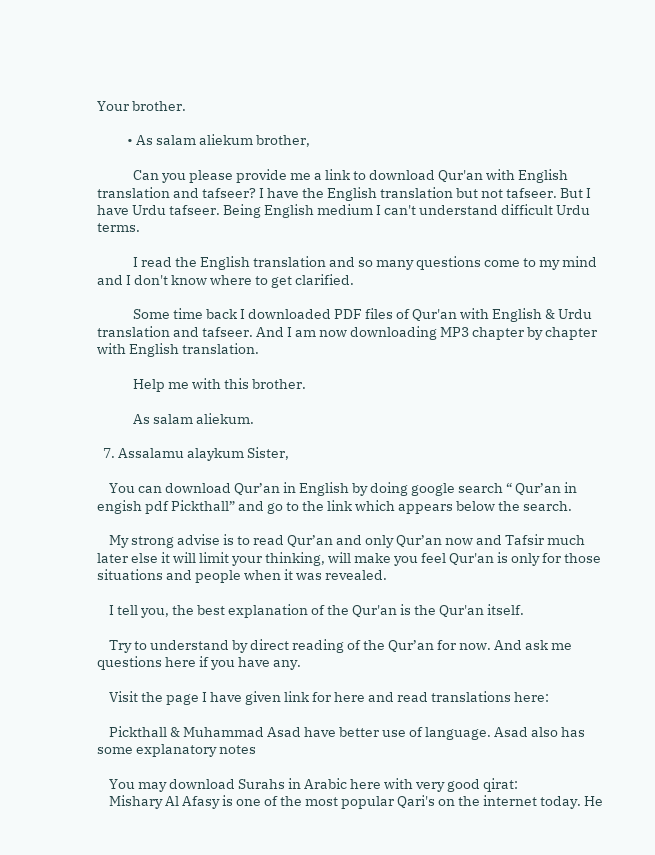Your brother.

          • As salam aliekum brother,

            Can you please provide me a link to download Qur'an with English translation and tafseer? I have the English translation but not tafseer. But I have Urdu tafseer. Being English medium I can't understand difficult Urdu terms.

            I read the English translation and so many questions come to my mind and I don't know where to get clarified.

            Some time back I downloaded PDF files of Qur'an with English & Urdu translation and tafseer. And I am now downloading MP3 chapter by chapter with English translation.

            Help me with this brother.

            As salam aliekum.

  7. Assalamu alaykum Sister,

    You can download Qur’an in English by doing google search “ Qur’an in engish pdf Pickthall” and go to the link which appears below the search.

    My strong advise is to read Qur’an and only Qur’an now and Tafsir much later else it will limit your thinking, will make you feel Qur'an is only for those situations and people when it was revealed.

    I tell you, the best explanation of the Qur'an is the Qur'an itself.

    Try to understand by direct reading of the Qur’an for now. And ask me questions here if you have any.

    Visit the page I have given link for here and read translations here:

    Pickthall & Muhammad Asad have better use of language. Asad also has some explanatory notes

    You may download Surahs in Arabic here with very good qirat:
    Mishary Al Afasy is one of the most popular Qari's on the internet today. He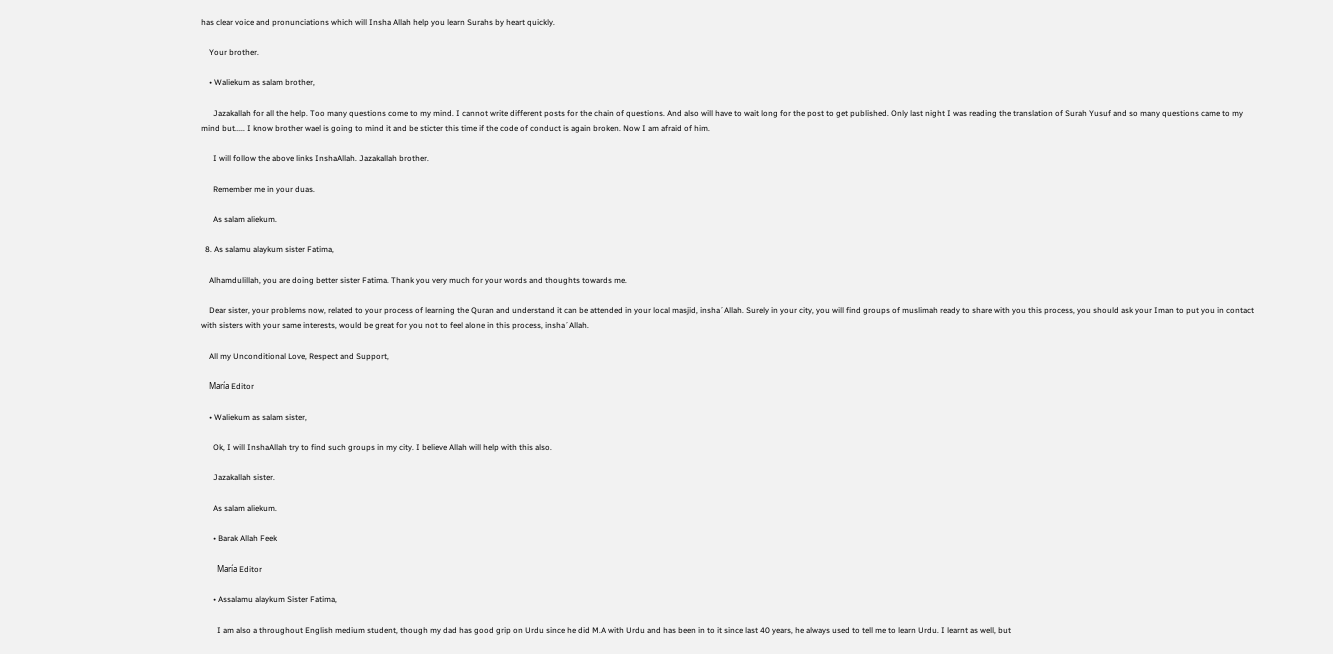has clear voice and pronunciations which will Insha Allah help you learn Surahs by heart quickly.

    Your brother.

    • Waliekum as salam brother,

      Jazakallah for all the help. Too many questions come to my mind. I cannot write different posts for the chain of questions. And also will have to wait long for the post to get published. Only last night I was reading the translation of Surah Yusuf and so many questions came to my mind but..... I know brother wael is going to mind it and be sticter this time if the code of conduct is again broken. Now I am afraid of him.

      I will follow the above links InshaAllah. Jazakallah brother.

      Remember me in your duas.

      As salam aliekum.

  8. As salamu alaykum sister Fatima,

    Alhamdulillah, you are doing better sister Fatima. Thank you very much for your words and thoughts towards me.

    Dear sister, your problems now, related to your process of learning the Quran and understand it can be attended in your local masjid, insha´Allah. Surely in your city, you will find groups of muslimah ready to share with you this process, you should ask your Iman to put you in contact with sisters with your same interests, would be great for you not to feel alone in this process, insha´Allah.

    All my Unconditional Love, Respect and Support,

    María Editor

    • Waliekum as salam sister,

      Ok, I will InshaAllah try to find such groups in my city. I believe Allah will help with this also.

      Jazakallah sister.

      As salam aliekum.

      • Barak Allah Feek

        María Editor

      • Assalamu alaykum Sister Fatima,

        I am also a throughout English medium student, though my dad has good grip on Urdu since he did M.A with Urdu and has been in to it since last 40 years, he always used to tell me to learn Urdu. I learnt as well, but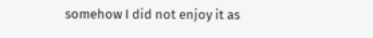somehow I did not enjoy it as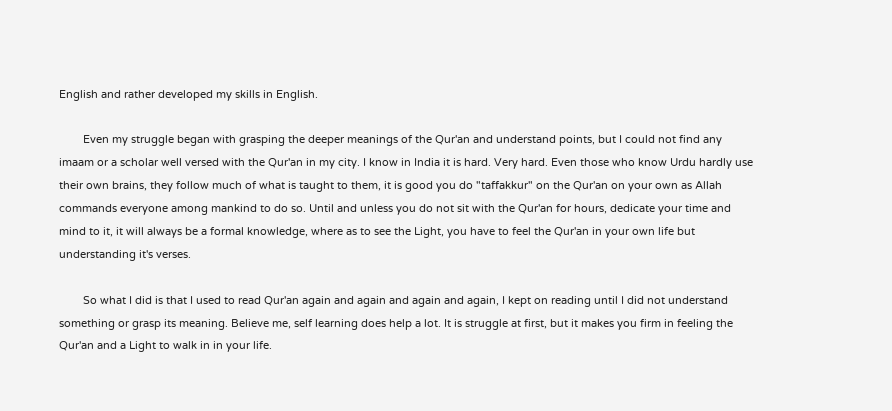English and rather developed my skills in English.

        Even my struggle began with grasping the deeper meanings of the Qur'an and understand points, but I could not find any imaam or a scholar well versed with the Qur'an in my city. I know in India it is hard. Very hard. Even those who know Urdu hardly use their own brains, they follow much of what is taught to them, it is good you do "taffakkur" on the Qur'an on your own as Allah commands everyone among mankind to do so. Until and unless you do not sit with the Qur'an for hours, dedicate your time and mind to it, it will always be a formal knowledge, where as to see the Light, you have to feel the Qur'an in your own life but understanding it's verses.

        So what I did is that I used to read Qur'an again and again and again and again, I kept on reading until I did not understand something or grasp its meaning. Believe me, self learning does help a lot. It is struggle at first, but it makes you firm in feeling the Qur'an and a Light to walk in in your life.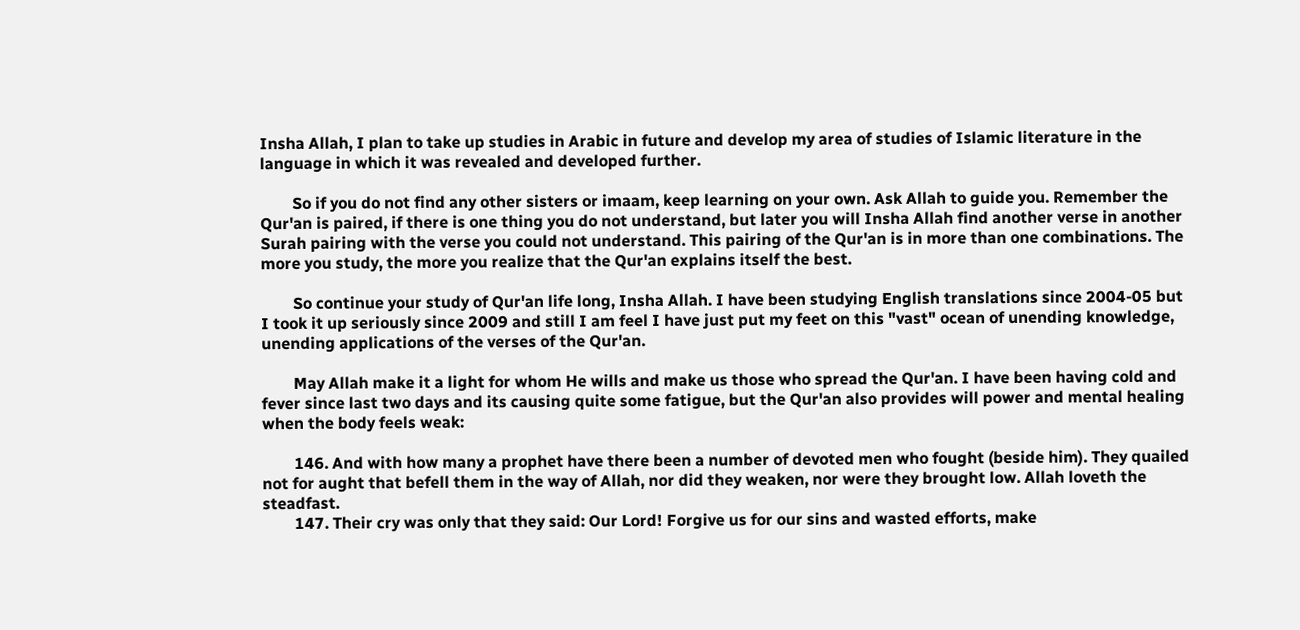Insha Allah, I plan to take up studies in Arabic in future and develop my area of studies of Islamic literature in the language in which it was revealed and developed further.

        So if you do not find any other sisters or imaam, keep learning on your own. Ask Allah to guide you. Remember the Qur'an is paired, if there is one thing you do not understand, but later you will Insha Allah find another verse in another Surah pairing with the verse you could not understand. This pairing of the Qur'an is in more than one combinations. The more you study, the more you realize that the Qur'an explains itself the best.

        So continue your study of Qur'an life long, Insha Allah. I have been studying English translations since 2004-05 but I took it up seriously since 2009 and still I am feel I have just put my feet on this "vast" ocean of unending knowledge, unending applications of the verses of the Qur'an.

        May Allah make it a light for whom He wills and make us those who spread the Qur'an. I have been having cold and fever since last two days and its causing quite some fatigue, but the Qur'an also provides will power and mental healing when the body feels weak:

        146. And with how many a prophet have there been a number of devoted men who fought (beside him). They quailed not for aught that befell them in the way of Allah, nor did they weaken, nor were they brought low. Allah loveth the steadfast.
        147. Their cry was only that they said: Our Lord! Forgive us for our sins and wasted efforts, make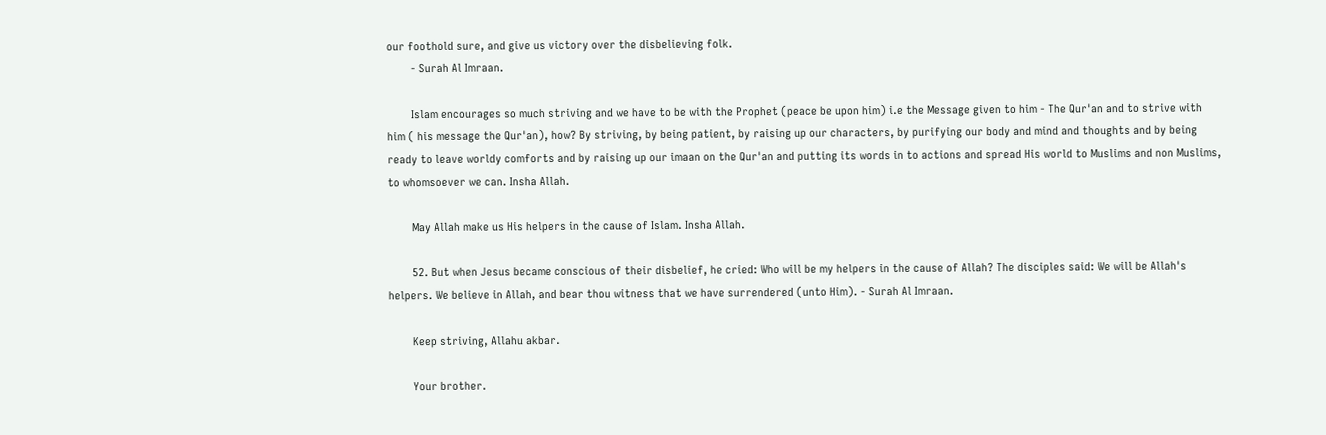our foothold sure, and give us victory over the disbelieving folk.
        - Surah Al Imraan.

        Islam encourages so much striving and we have to be with the Prophet (peace be upon him) i.e the Message given to him - The Qur'an and to strive with him ( his message the Qur'an), how? By striving, by being patient, by raising up our characters, by purifying our body and mind and thoughts and by being ready to leave worldy comforts and by raising up our imaan on the Qur'an and putting its words in to actions and spread His world to Muslims and non Muslims, to whomsoever we can. Insha Allah.

        May Allah make us His helpers in the cause of Islam. Insha Allah.

        52. But when Jesus became conscious of their disbelief, he cried: Who will be my helpers in the cause of Allah? The disciples said: We will be Allah's helpers. We believe in Allah, and bear thou witness that we have surrendered (unto Him). - Surah Al Imraan.

        Keep striving, Allahu akbar.

        Your brother.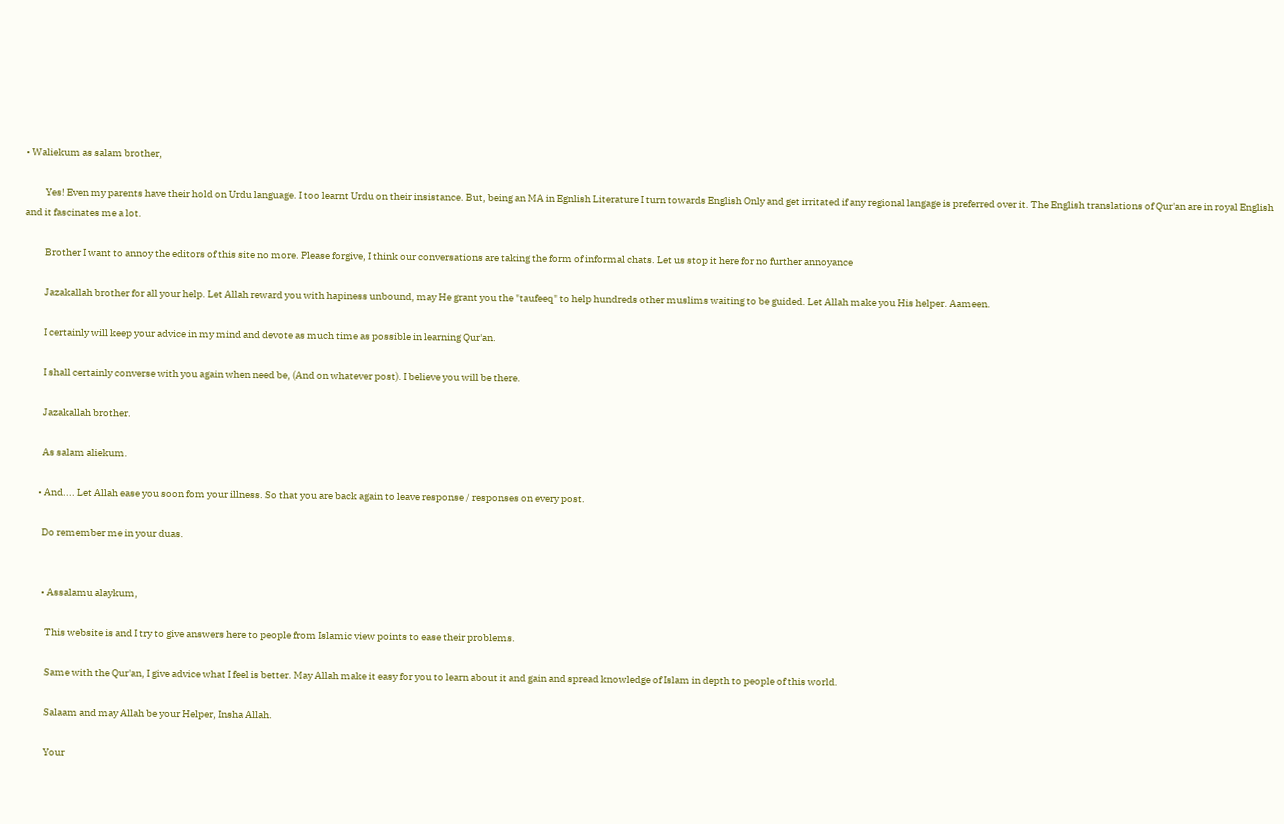• Waliekum as salam brother,

          Yes! Even my parents have their hold on Urdu language. I too learnt Urdu on their insistance. But, being an MA in Egnlish Literature I turn towards English Only and get irritated if any regional langage is preferred over it. The English translations of Qur'an are in royal English and it fascinates me a lot.

          Brother I want to annoy the editors of this site no more. Please forgive, I think our conversations are taking the form of informal chats. Let us stop it here for no further annoyance

          Jazakallah brother for all your help. Let Allah reward you with hapiness unbound, may He grant you the "taufeeq" to help hundreds other muslims waiting to be guided. Let Allah make you His helper. Aameen.

          I certainly will keep your advice in my mind and devote as much time as possible in learning Qur'an.

          I shall certainly converse with you again when need be, (And on whatever post). I believe you will be there.

          Jazakallah brother.

          As salam aliekum.

        • And.... Let Allah ease you soon fom your illness. So that you are back again to leave response / responses on every post.

          Do remember me in your duas.


          • Assalamu alaykum,

            This website is and I try to give answers here to people from Islamic view points to ease their problems.

            Same with the Qur'an, I give advice what I feel is better. May Allah make it easy for you to learn about it and gain and spread knowledge of Islam in depth to people of this world.

            Salaam and may Allah be your Helper, Insha Allah.

            Your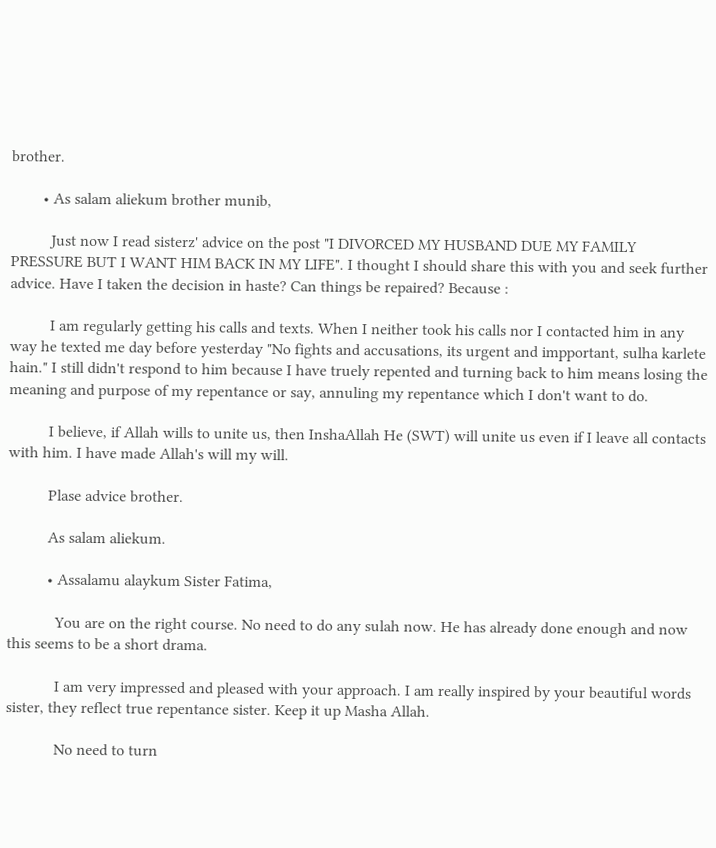brother.

        • As salam aliekum brother munib,

          Just now I read sisterz' advice on the post "I DIVORCED MY HUSBAND DUE MY FAMILY PRESSURE BUT I WANT HIM BACK IN MY LIFE". I thought I should share this with you and seek further advice. Have I taken the decision in haste? Can things be repaired? Because :

          I am regularly getting his calls and texts. When I neither took his calls nor I contacted him in any way he texted me day before yesterday "No fights and accusations, its urgent and impportant, sulha karlete hain." I still didn't respond to him because I have truely repented and turning back to him means losing the meaning and purpose of my repentance or say, annuling my repentance which I don't want to do.

          I believe, if Allah wills to unite us, then InshaAllah He (SWT) will unite us even if I leave all contacts with him. I have made Allah's will my will.

          Plase advice brother.

          As salam aliekum.

          • Assalamu alaykum Sister Fatima,

            You are on the right course. No need to do any sulah now. He has already done enough and now this seems to be a short drama.

            I am very impressed and pleased with your approach. I am really inspired by your beautiful words sister, they reflect true repentance sister. Keep it up Masha Allah.

            No need to turn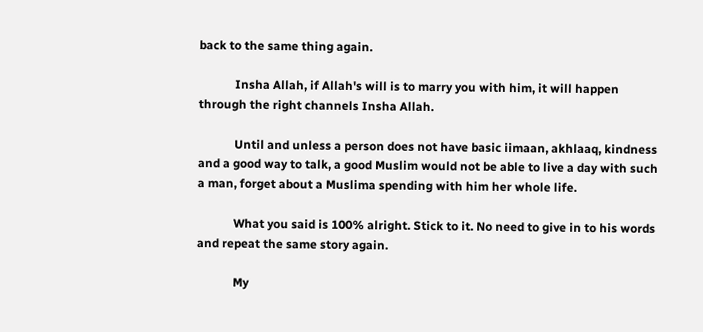back to the same thing again.

            Insha Allah, if Allah's will is to marry you with him, it will happen through the right channels Insha Allah.

            Until and unless a person does not have basic iimaan, akhlaaq, kindness and a good way to talk, a good Muslim would not be able to live a day with such a man, forget about a Muslima spending with him her whole life.

            What you said is 100% alright. Stick to it. No need to give in to his words and repeat the same story again.

            My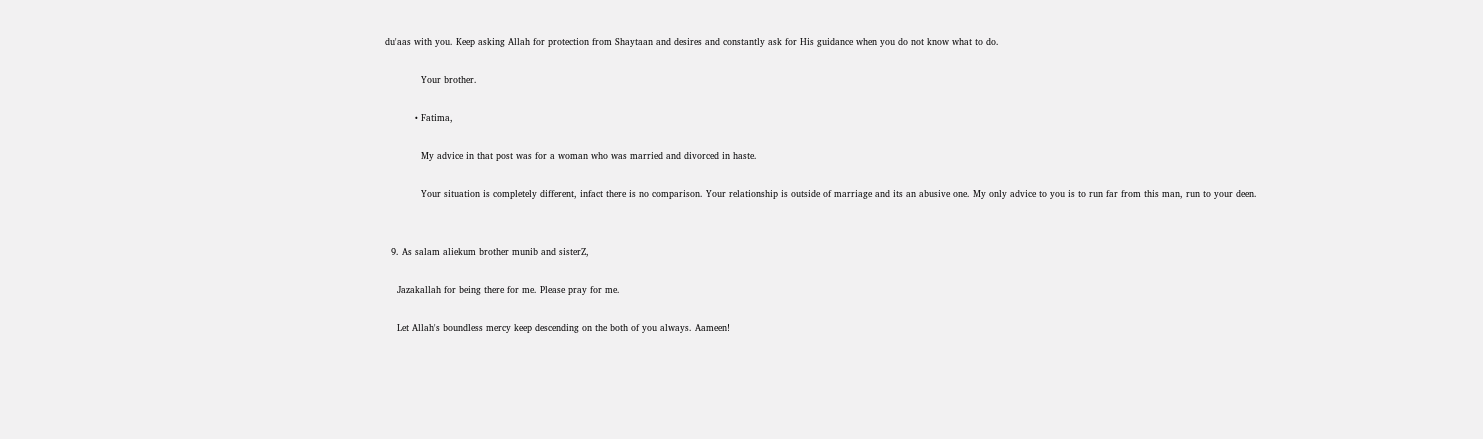du'aas with you. Keep asking Allah for protection from Shaytaan and desires and constantly ask for His guidance when you do not know what to do.

            Your brother.

          • Fatima,

            My advice in that post was for a woman who was married and divorced in haste.

            Your situation is completely different, infact there is no comparison. Your relationship is outside of marriage and its an abusive one. My only advice to you is to run far from this man, run to your deen.


  9. As salam aliekum brother munib and sisterZ,

    Jazakallah for being there for me. Please pray for me.

    Let Allah's boundless mercy keep descending on the both of you always. Aameen!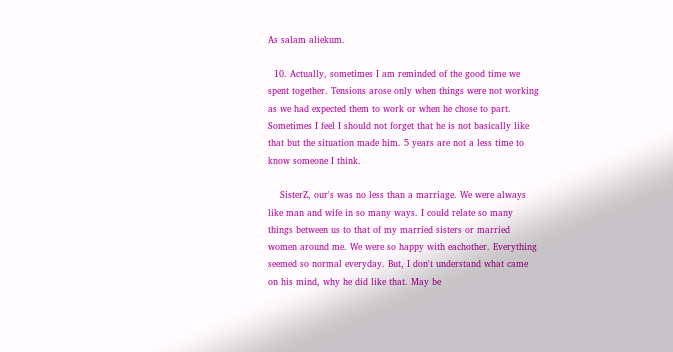As salam aliekum.

  10. Actually, sometimes I am reminded of the good time we spent together. Tensions arose only when things were not working as we had expected them to work or when he chose to part. Sometimes I feel I should not forget that he is not basically like that but the situation made him. 5 years are not a less time to know someone I think.

    SisterZ, our's was no less than a marriage. We were always like man and wife in so many ways. I could relate so many things between us to that of my married sisters or married women around me. We were so happy with eachother. Everything seemed so normal everyday. But, I don't understand what came on his mind, why he did like that. May be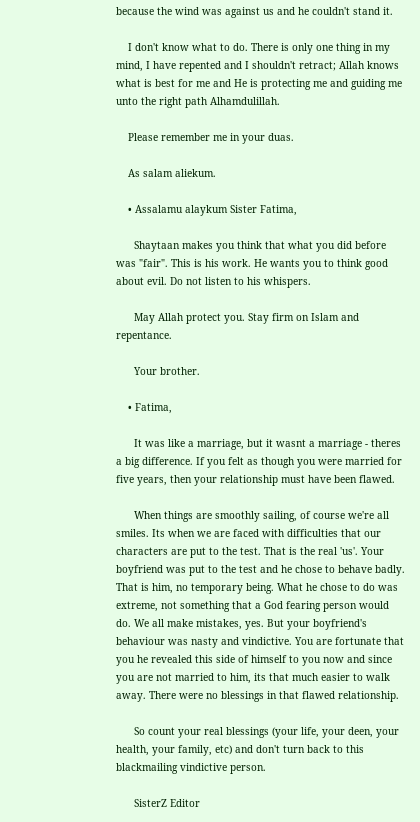because the wind was against us and he couldn't stand it.

    I don't know what to do. There is only one thing in my mind, I have repented and I shouldn't retract; Allah knows what is best for me and He is protecting me and guiding me unto the right path Alhamdulillah.

    Please remember me in your duas.

    As salam aliekum.

    • Assalamu alaykum Sister Fatima,

      Shaytaan makes you think that what you did before was "fair". This is his work. He wants you to think good about evil. Do not listen to his whispers.

      May Allah protect you. Stay firm on Islam and repentance.

      Your brother.

    • Fatima,

      It was like a marriage, but it wasnt a marriage - theres a big difference. If you felt as though you were married for five years, then your relationship must have been flawed.

      When things are smoothly sailing, of course we're all smiles. Its when we are faced with difficulties that our characters are put to the test. That is the real 'us'. Your boyfriend was put to the test and he chose to behave badly. That is him, no temporary being. What he chose to do was extreme, not something that a God fearing person would do. We all make mistakes, yes. But your boyfriend's behaviour was nasty and vindictive. You are fortunate that you he revealed this side of himself to you now and since you are not married to him, its that much easier to walk away. There were no blessings in that flawed relationship.

      So count your real blessings (your life, your deen, your health, your family, etc) and don't turn back to this blackmailing vindictive person.

      SisterZ Editor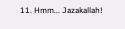11. Hmm... Jazakallah!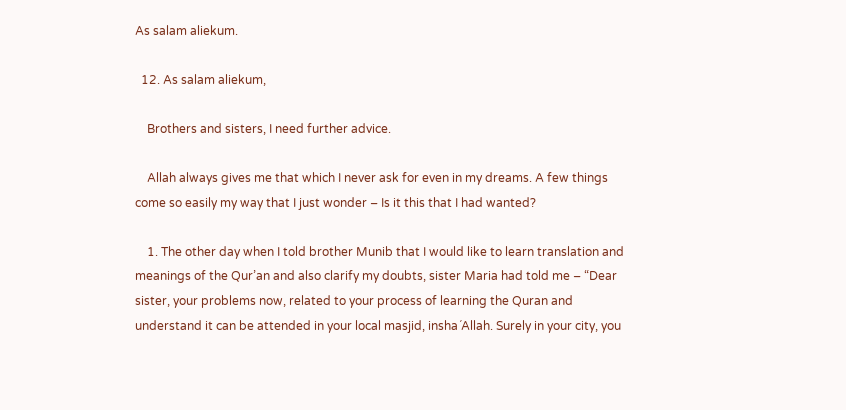As salam aliekum.

  12. As salam aliekum,

    Brothers and sisters, I need further advice.

    Allah always gives me that which I never ask for even in my dreams. A few things come so easily my way that I just wonder – Is it this that I had wanted?

    1. The other day when I told brother Munib that I would like to learn translation and meanings of the Qur’an and also clarify my doubts, sister Maria had told me – “Dear sister, your problems now, related to your process of learning the Quran and understand it can be attended in your local masjid, insha´Allah. Surely in your city, you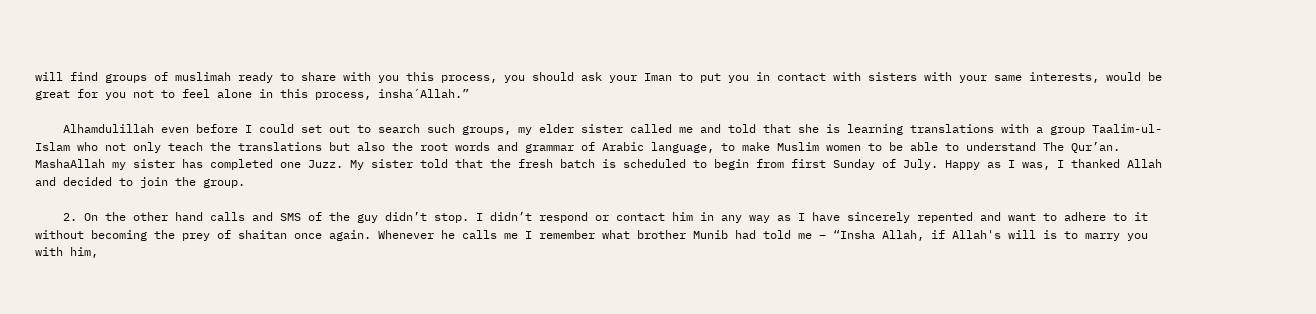will find groups of muslimah ready to share with you this process, you should ask your Iman to put you in contact with sisters with your same interests, would be great for you not to feel alone in this process, insha´Allah.”

    Alhamdulillah even before I could set out to search such groups, my elder sister called me and told that she is learning translations with a group Taalim-ul-Islam who not only teach the translations but also the root words and grammar of Arabic language, to make Muslim women to be able to understand The Qur’an. MashaAllah my sister has completed one Juzz. My sister told that the fresh batch is scheduled to begin from first Sunday of July. Happy as I was, I thanked Allah and decided to join the group.

    2. On the other hand calls and SMS of the guy didn’t stop. I didn’t respond or contact him in any way as I have sincerely repented and want to adhere to it without becoming the prey of shaitan once again. Whenever he calls me I remember what brother Munib had told me – “Insha Allah, if Allah's will is to marry you with him,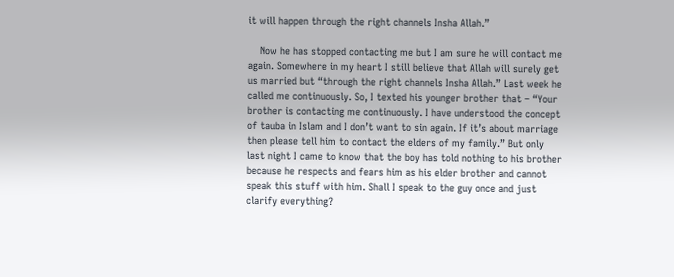it will happen through the right channels Insha Allah.”

    Now he has stopped contacting me but I am sure he will contact me again. Somewhere in my heart I still believe that Allah will surely get us married but “through the right channels Insha Allah.” Last week he called me continuously. So, I texted his younger brother that – “Your brother is contacting me continuously. I have understood the concept of tauba in Islam and I don’t want to sin again. If it’s about marriage then please tell him to contact the elders of my family.” But only last night I came to know that the boy has told nothing to his brother because he respects and fears him as his elder brother and cannot speak this stuff with him. Shall I speak to the guy once and just clarify everything?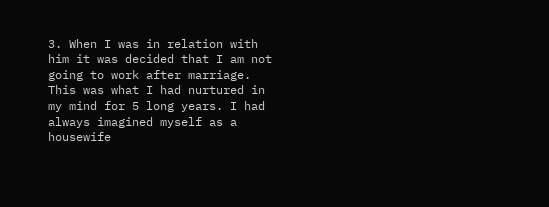3. When I was in relation with him it was decided that I am not going to work after marriage. This was what I had nurtured in my mind for 5 long years. I had always imagined myself as a housewife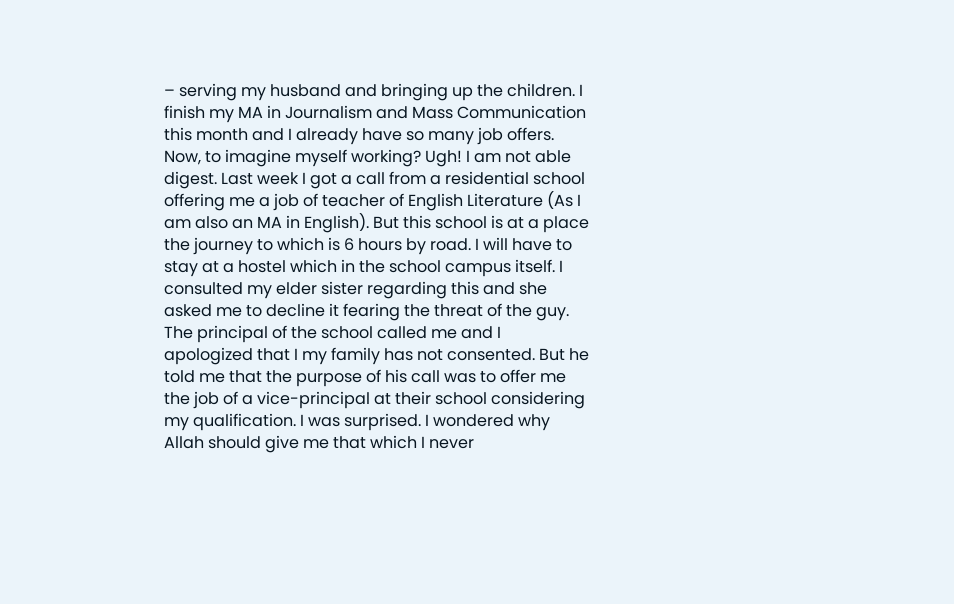– serving my husband and bringing up the children. I finish my MA in Journalism and Mass Communication this month and I already have so many job offers. Now, to imagine myself working? Ugh! I am not able digest. Last week I got a call from a residential school offering me a job of teacher of English Literature (As I am also an MA in English). But this school is at a place the journey to which is 6 hours by road. I will have to stay at a hostel which in the school campus itself. I consulted my elder sister regarding this and she asked me to decline it fearing the threat of the guy. The principal of the school called me and I apologized that I my family has not consented. But he told me that the purpose of his call was to offer me the job of a vice-principal at their school considering my qualification. I was surprised. I wondered why Allah should give me that which I never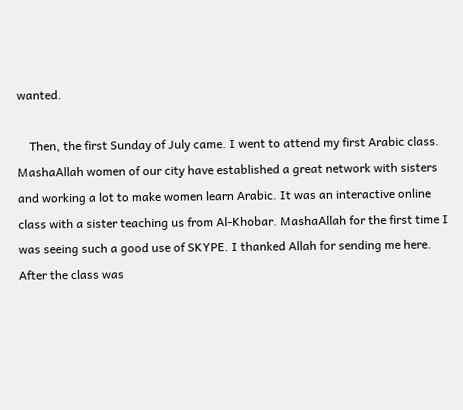wanted.

    Then, the first Sunday of July came. I went to attend my first Arabic class. MashaAllah women of our city have established a great network with sisters and working a lot to make women learn Arabic. It was an interactive online class with a sister teaching us from Al-Khobar. MashaAllah for the first time I was seeing such a good use of SKYPE. I thanked Allah for sending me here. After the class was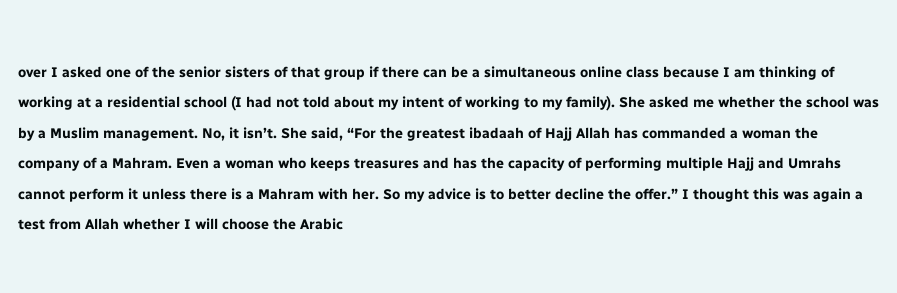over I asked one of the senior sisters of that group if there can be a simultaneous online class because I am thinking of working at a residential school (I had not told about my intent of working to my family). She asked me whether the school was by a Muslim management. No, it isn’t. She said, “For the greatest ibadaah of Hajj Allah has commanded a woman the company of a Mahram. Even a woman who keeps treasures and has the capacity of performing multiple Hajj and Umrahs cannot perform it unless there is a Mahram with her. So my advice is to better decline the offer.” I thought this was again a test from Allah whether I will choose the Arabic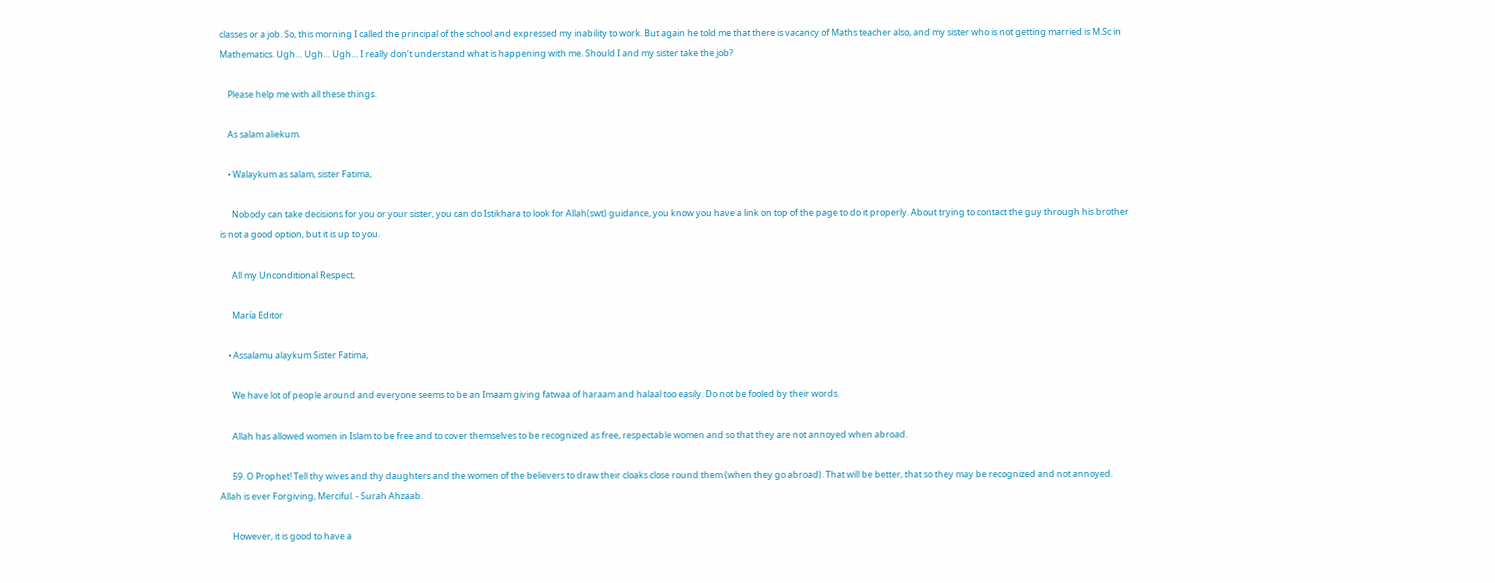classes or a job. So, this morning I called the principal of the school and expressed my inability to work. But again he told me that there is vacancy of Maths teacher also, and my sister who is not getting married is M.Sc in Mathematics. Ugh… Ugh… Ugh… I really don’t understand what is happening with me. Should I and my sister take the job?

    Please help me with all these things.

    As salam aliekum.

    • Walaykum as salam, sister Fatima,

      Nobody can take decisions for you or your sister, you can do Istikhara to look for Allah(swt) guidance, you know you have a link on top of the page to do it properly. About trying to contact the guy through his brother is not a good option, but it is up to you.

      All my Unconditional Respect,

      María Editor

    • Assalamu alaykum Sister Fatima,

      We have lot of people around and everyone seems to be an Imaam giving fatwaa of haraam and halaal too easily. Do not be fooled by their words.

      Allah has allowed women in Islam to be free and to cover themselves to be recognized as free, respectable women and so that they are not annoyed when abroad.

      59. O Prophet! Tell thy wives and thy daughters and the women of the believers to draw their cloaks close round them (when they go abroad). That will be better, that so they may be recognized and not annoyed. Allah is ever Forgiving, Merciful. - Surah Ahzaab.

      However, it is good to have a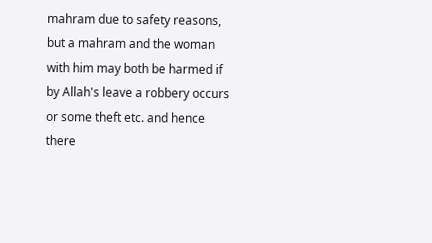mahram due to safety reasons, but a mahram and the woman with him may both be harmed if by Allah's leave a robbery occurs or some theft etc. and hence there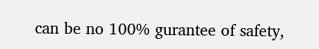can be no 100% gurantee of safety,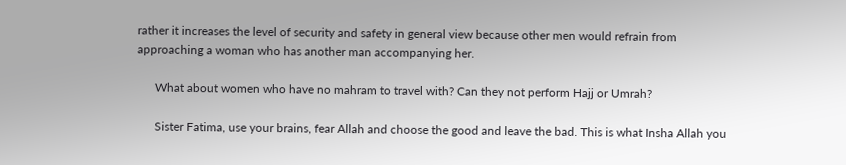rather it increases the level of security and safety in general view because other men would refrain from approaching a woman who has another man accompanying her.

      What about women who have no mahram to travel with? Can they not perform Hajj or Umrah?

      Sister Fatima, use your brains, fear Allah and choose the good and leave the bad. This is what Insha Allah you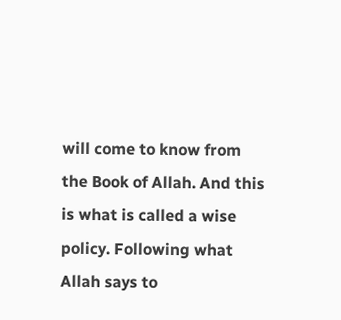will come to know from the Book of Allah. And this is what is called a wise policy. Following what Allah says to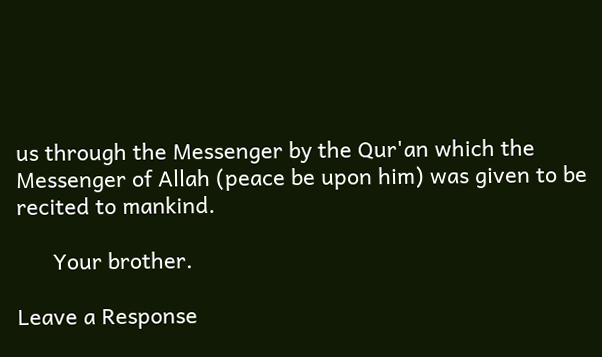us through the Messenger by the Qur'an which the Messenger of Allah (peace be upon him) was given to be recited to mankind.

      Your brother.

Leave a Response